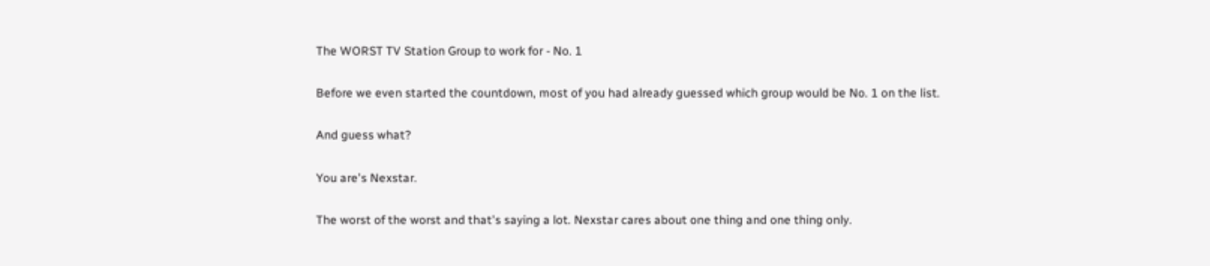The WORST TV Station Group to work for - No. 1

Before we even started the countdown, most of you had already guessed which group would be No. 1 on the list.

And guess what?

You are's Nexstar.

The worst of the worst and that's saying a lot. Nexstar cares about one thing and one thing only.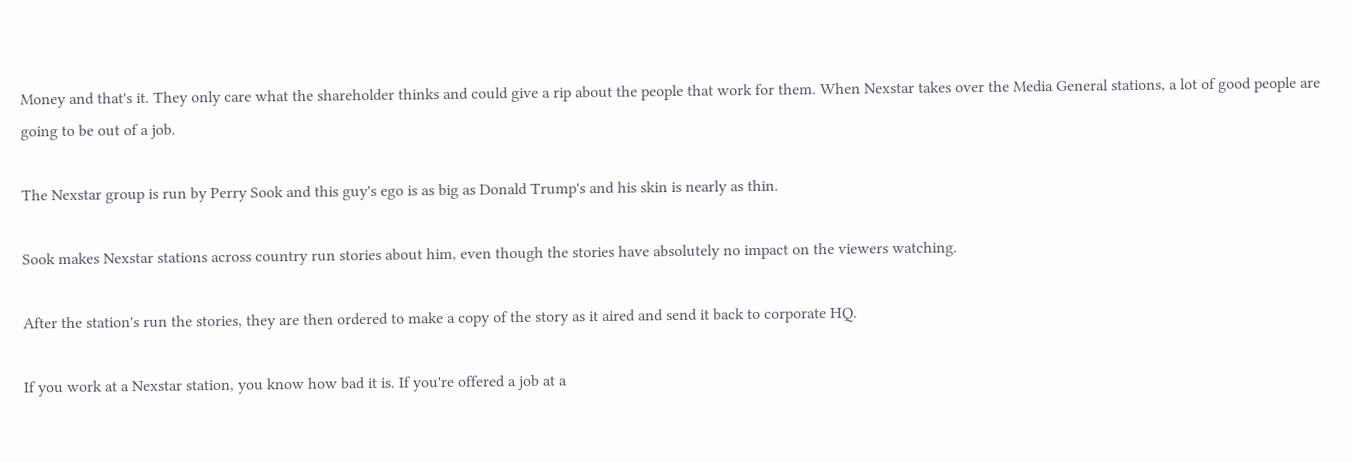Money and that's it. They only care what the shareholder thinks and could give a rip about the people that work for them. When Nexstar takes over the Media General stations, a lot of good people are going to be out of a job.

The Nexstar group is run by Perry Sook and this guy's ego is as big as Donald Trump's and his skin is nearly as thin.

Sook makes Nexstar stations across country run stories about him, even though the stories have absolutely no impact on the viewers watching.

After the station's run the stories, they are then ordered to make a copy of the story as it aired and send it back to corporate HQ.

If you work at a Nexstar station, you know how bad it is. If you're offered a job at a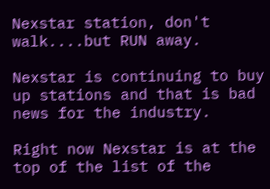Nexstar station, don't walk....but RUN away.

Nexstar is continuing to buy up stations and that is bad news for the industry.

Right now Nexstar is at the top of the list of the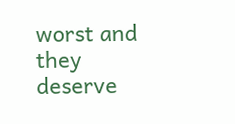worst and they deserve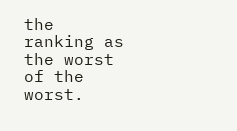the ranking as the worst of the worst.